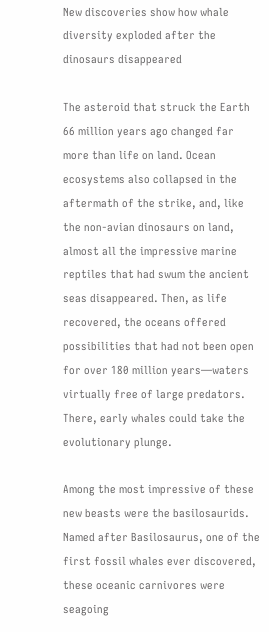New discoveries show how whale diversity exploded after the dinosaurs disappeared

The asteroid that struck the Earth 66 million years ago changed far more than life on land. Ocean ecosystems also collapsed in the aftermath of the strike, and, like the non-avian dinosaurs on land, almost all the impressive marine reptiles that had swum the ancient seas disappeared. Then, as life recovered, the oceans offered possibilities that had not been open for over 180 million years—waters virtually free of large predators. There, early whales could take the evolutionary plunge.

Among the most impressive of these new beasts were the basilosaurids. Named after Basilosaurus, one of the first fossil whales ever discovered, these oceanic carnivores were seagoing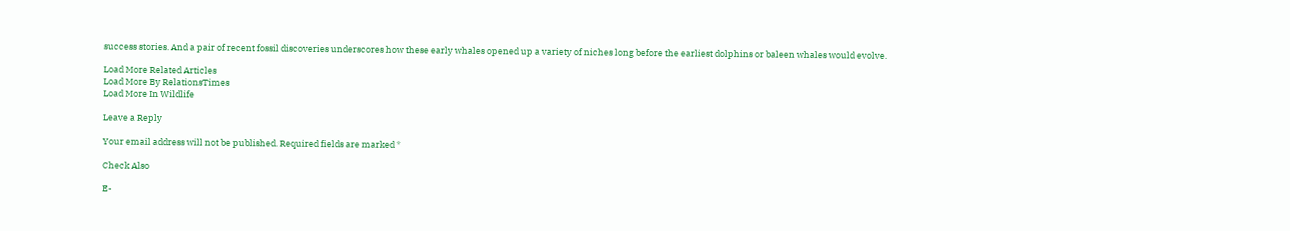success stories. And a pair of recent fossil discoveries underscores how these early whales opened up a variety of niches long before the earliest dolphins or baleen whales would evolve.

Load More Related Articles
Load More By RelationsTimes
Load More In Wildlife

Leave a Reply

Your email address will not be published. Required fields are marked *

Check Also

E-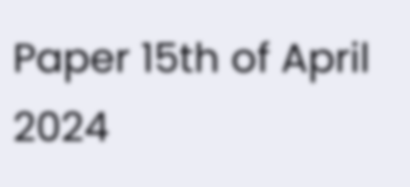Paper 15th of April 2024